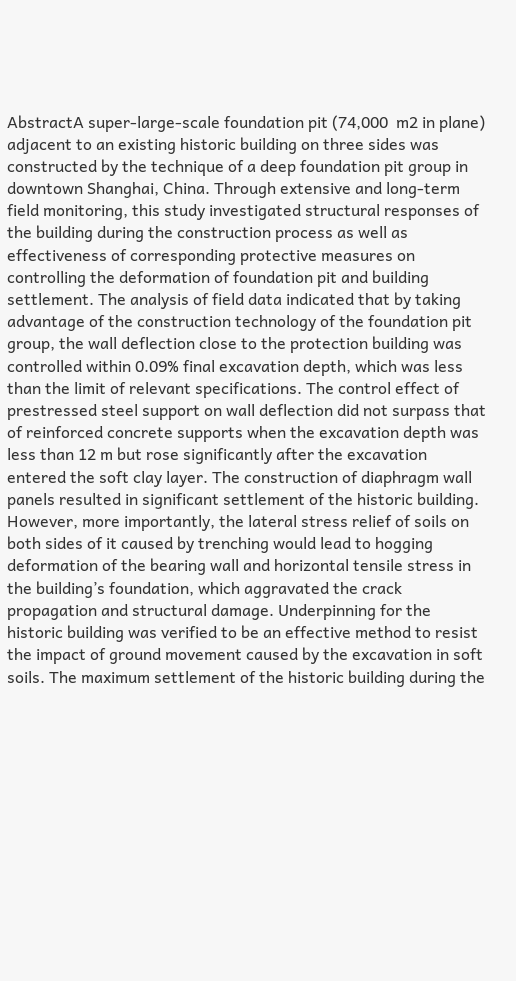AbstractA super-large-scale foundation pit (74,000  m2 in plane) adjacent to an existing historic building on three sides was constructed by the technique of a deep foundation pit group in downtown Shanghai, China. Through extensive and long-term field monitoring, this study investigated structural responses of the building during the construction process as well as effectiveness of corresponding protective measures on controlling the deformation of foundation pit and building settlement. The analysis of field data indicated that by taking advantage of the construction technology of the foundation pit group, the wall deflection close to the protection building was controlled within 0.09% final excavation depth, which was less than the limit of relevant specifications. The control effect of prestressed steel support on wall deflection did not surpass that of reinforced concrete supports when the excavation depth was less than 12 m but rose significantly after the excavation entered the soft clay layer. The construction of diaphragm wall panels resulted in significant settlement of the historic building. However, more importantly, the lateral stress relief of soils on both sides of it caused by trenching would lead to hogging deformation of the bearing wall and horizontal tensile stress in the building’s foundation, which aggravated the crack propagation and structural damage. Underpinning for the historic building was verified to be an effective method to resist the impact of ground movement caused by the excavation in soft soils. The maximum settlement of the historic building during the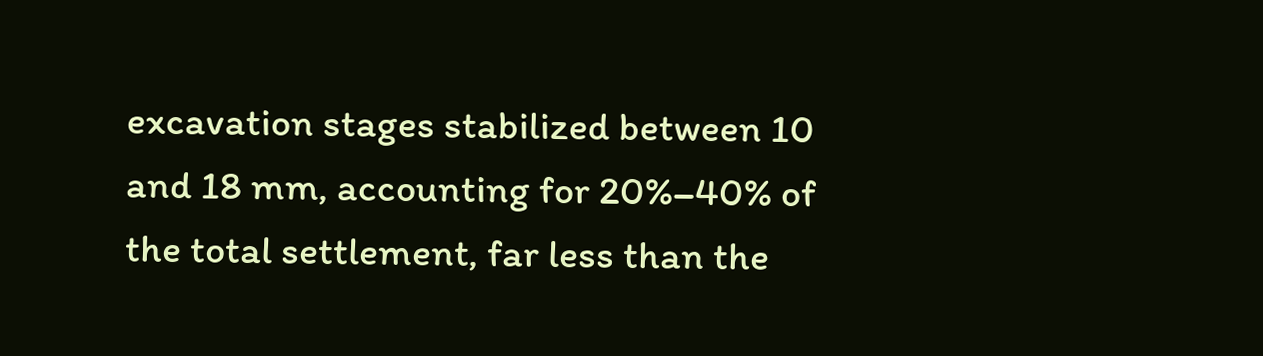excavation stages stabilized between 10 and 18 mm, accounting for 20%–40% of the total settlement, far less than the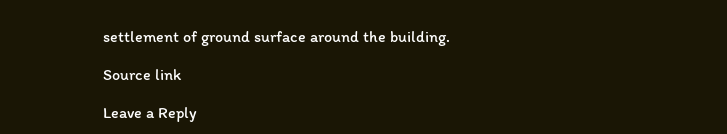settlement of ground surface around the building.

Source link

Leave a Reply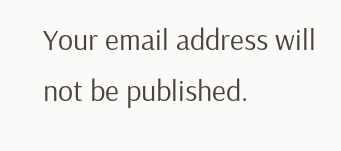Your email address will not be published.